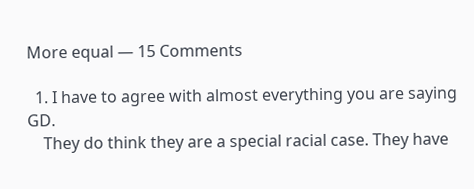More equal — 15 Comments

  1. I have to agree with almost everything you are saying GD.
    They do think they are a special racial case. They have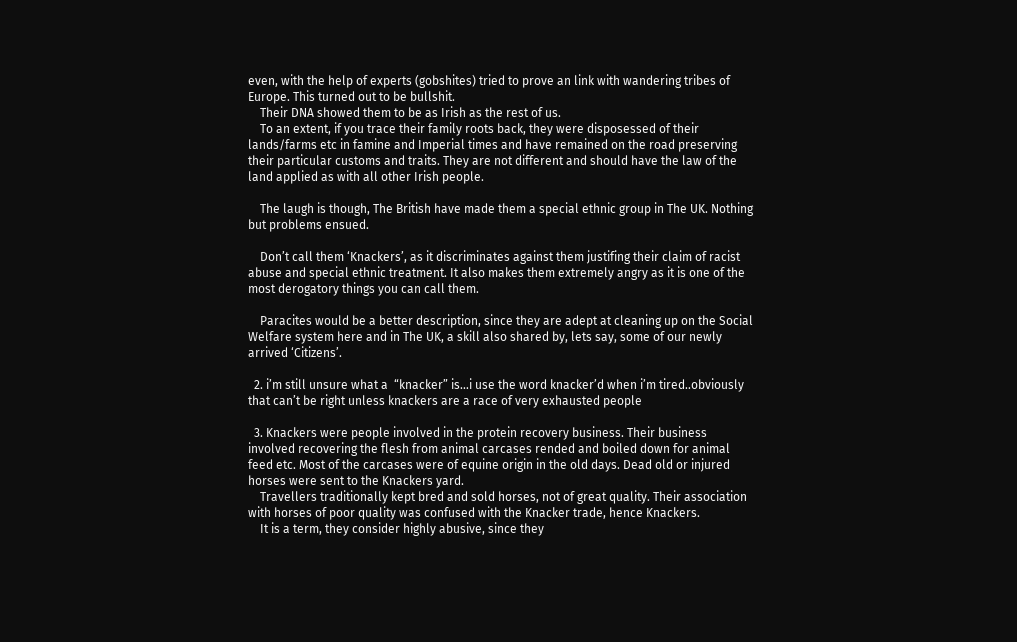even, with the help of experts (gobshites) tried to prove an link with wandering tribes of Europe. This turned out to be bullshit.
    Their DNA showed them to be as Irish as the rest of us.
    To an extent, if you trace their family roots back, they were disposessed of their lands/farms etc in famine and Imperial times and have remained on the road preserving their particular customs and traits. They are not different and should have the law of the land applied as with all other Irish people.

    The laugh is though, The British have made them a special ethnic group in The UK. Nothing but problems ensued.

    Don’t call them ‘Knackers’, as it discriminates against them justifing their claim of racist abuse and special ethnic treatment. It also makes them extremely angry as it is one of the most derogatory things you can call them.

    Paracites would be a better description, since they are adept at cleaning up on the Social Welfare system here and in The UK, a skill also shared by, lets say, some of our newly arrived ‘Citizens’.

  2. i’m still unsure what a  “knacker” is…i use the word knacker’d when i’m tired..obviously that can’t be right unless knackers are a race of very exhausted people

  3. Knackers were people involved in the protein recovery business. Their business involved recovering the flesh from animal carcases rended and boiled down for animal feed etc. Most of the carcases were of equine origin in the old days. Dead old or injured horses were sent to the Knackers yard.
    Travellers traditionally kept bred and sold horses, not of great quality. Their association with horses of poor quality was confused with the Knacker trade, hence Knackers.
    It is a term, they consider highly abusive, since they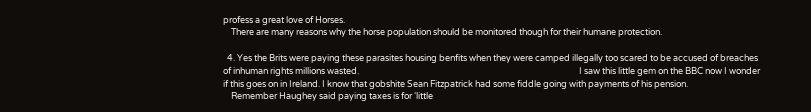profess a great love of Horses.
    There are many reasons why the horse population should be monitored though for their humane protection.

  4. Yes the Brits were paying these parasites housing benfits when they were camped illegally too scared to be accused of breaches of inhuman rights millions wasted.                                                                                                              I saw this little gem on the BBC now I wonder if this goes on in Ireland. I know that gobshite Sean Fitzpatrick had some fiddle going with payments of his pension.
    Remember Haughey said paying taxes is for ‘little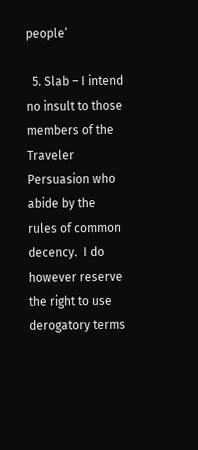people’

  5. Slab – I intend no insult to those members of the Traveler Persuasion who abide by the rules of common decency.  I do however reserve the right to use derogatory terms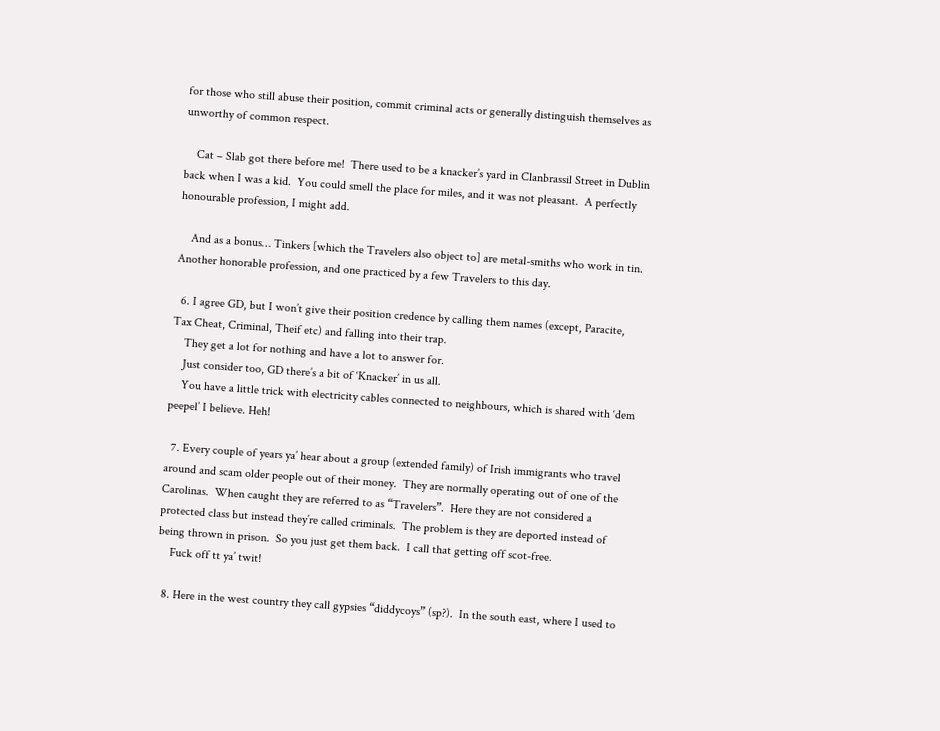for those who still abuse their position, commit criminal acts or generally distinguish themselves as unworthy of common respect.

    Cat – Slab got there before me!  There used to be a knacker’s yard in Clanbrassil Street in Dublin back when I was a kid.  You could smell the place for miles, and it was not pleasant.  A perfectly honourable profession, I might add.

    And as a bonus… Tinkers [which the Travelers also object to] are metal-smiths who work in tin.  Another honorable profession, and one practiced by a few Travelers to this day.

  6. I agree GD, but I won’t give their position credence by calling them names (except, Paracite, Tax Cheat, Criminal, Theif etc) and falling into their trap.
    They get a lot for nothing and have a lot to answer for.
    Just consider too, GD there’s a bit of ‘Knacker’ in us all.
    You have a little trick with electricity cables connected to neighbours, which is shared with ‘dem peepel’ I believe. Heh!

  7. Every couple of years ya’ hear about a group (extended family) of Irish immigrants who travel around and scam older people out of their money.  They are normally operating out of one of the Carolinas.  When caught they are referred to as “Travelers”.  Here they are not considered a protected class but instead they’re called criminals.  The problem is they are deported instead of being thrown in prison.  So you just get them back.  I call that getting off scot-free.
    Fuck off tt ya’ twit!

  8. Here in the west country they call gypsies “diddycoys” (sp?).  In the south east, where I used to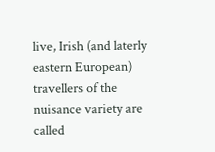live, Irish (and laterly eastern European) travellers of the nuisance variety are called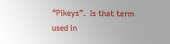“Pikeys”.  Is that term used in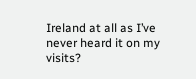Ireland at all as I’ve never heard it on my visits?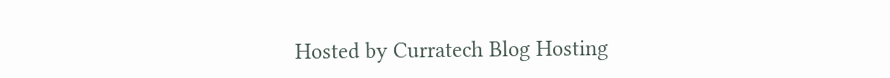Hosted by Curratech Blog Hosting